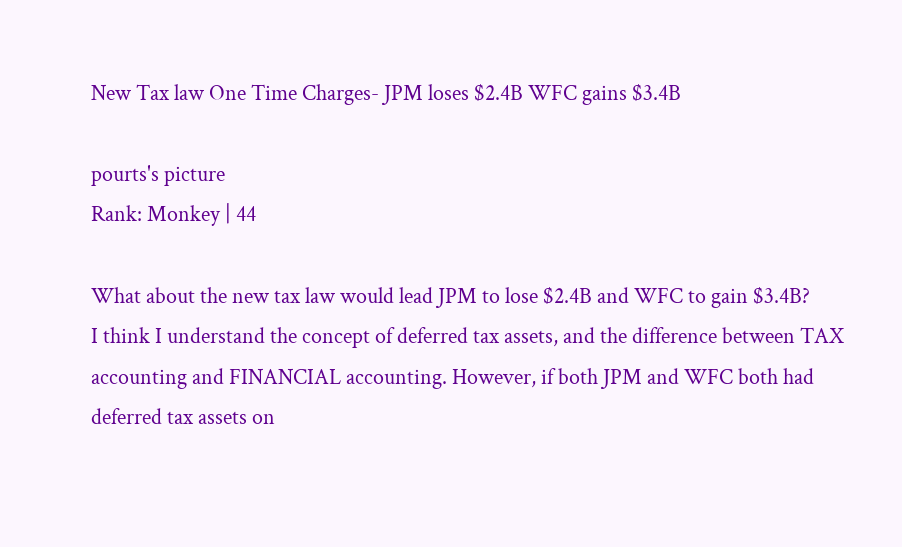New Tax law One Time Charges- JPM loses $2.4B WFC gains $3.4B

pourts's picture
Rank: Monkey | 44

What about the new tax law would lead JPM to lose $2.4B and WFC to gain $3.4B?
I think I understand the concept of deferred tax assets, and the difference between TAX accounting and FINANCIAL accounting. However, if both JPM and WFC both had deferred tax assets on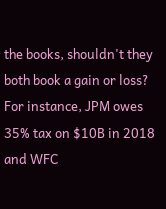the books, shouldn't they both book a gain or loss? For instance, JPM owes 35% tax on $10B in 2018 and WFC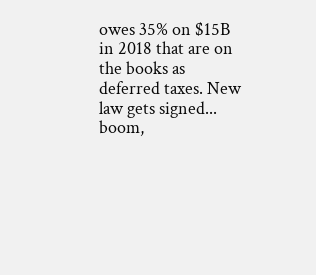owes 35% on $15B in 2018 that are on the books as deferred taxes. New law gets signed... boom,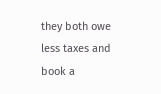they both owe less taxes and book a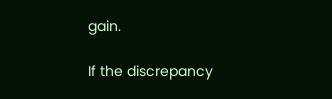gain.

If the discrepancy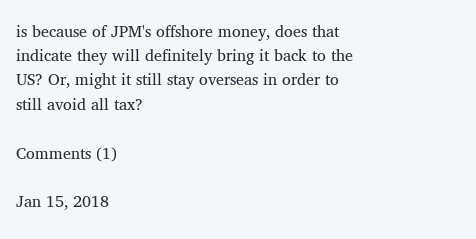is because of JPM's offshore money, does that indicate they will definitely bring it back to the US? Or, might it still stay overseas in order to still avoid all tax?

Comments (1)

Jan 15, 2018